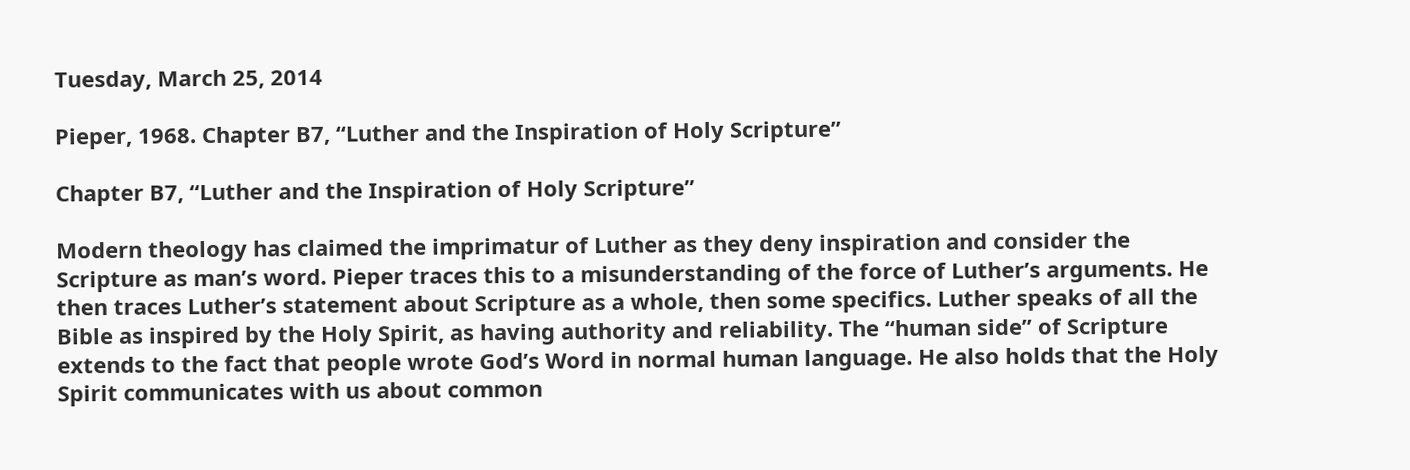Tuesday, March 25, 2014

Pieper, 1968. Chapter B7, “Luther and the Inspiration of Holy Scripture”

Chapter B7, “Luther and the Inspiration of Holy Scripture”

Modern theology has claimed the imprimatur of Luther as they deny inspiration and consider the Scripture as man’s word. Pieper traces this to a misunderstanding of the force of Luther’s arguments. He then traces Luther’s statement about Scripture as a whole, then some specifics. Luther speaks of all the Bible as inspired by the Holy Spirit, as having authority and reliability. The “human side” of Scripture extends to the fact that people wrote God’s Word in normal human language. He also holds that the Holy Spirit communicates with us about common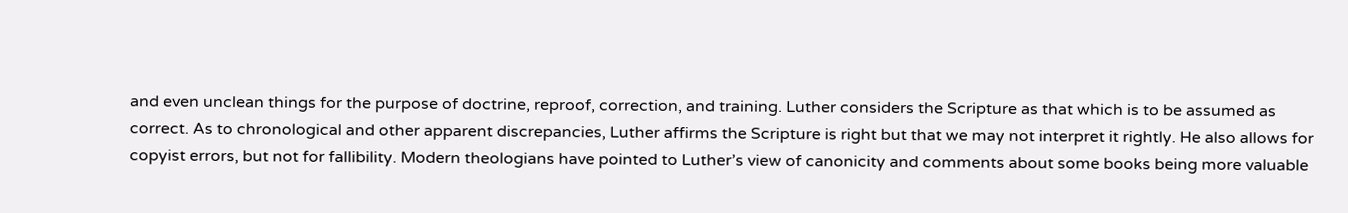and even unclean things for the purpose of doctrine, reproof, correction, and training. Luther considers the Scripture as that which is to be assumed as correct. As to chronological and other apparent discrepancies, Luther affirms the Scripture is right but that we may not interpret it rightly. He also allows for copyist errors, but not for fallibility. Modern theologians have pointed to Luther’s view of canonicity and comments about some books being more valuable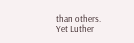than others. Yet Luther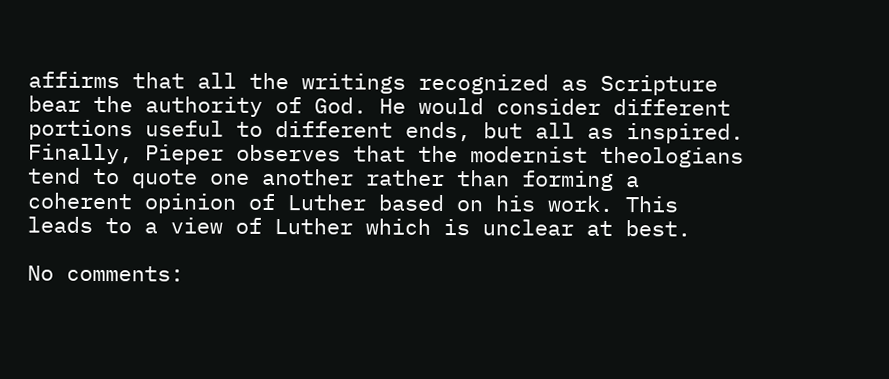affirms that all the writings recognized as Scripture bear the authority of God. He would consider different portions useful to different ends, but all as inspired. Finally, Pieper observes that the modernist theologians tend to quote one another rather than forming a coherent opinion of Luther based on his work. This leads to a view of Luther which is unclear at best.

No comments: